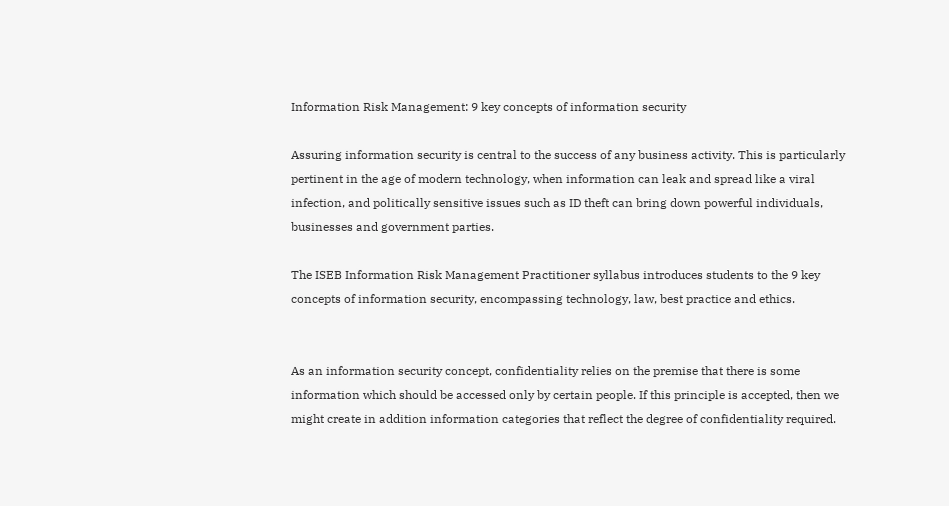Information Risk Management: 9 key concepts of information security

Assuring information security is central to the success of any business activity. This is particularly pertinent in the age of modern technology, when information can leak and spread like a viral infection, and politically sensitive issues such as ID theft can bring down powerful individuals, businesses and government parties.

The ISEB Information Risk Management Practitioner syllabus introduces students to the 9 key concepts of information security, encompassing technology, law, best practice and ethics.


As an information security concept, confidentiality relies on the premise that there is some information which should be accessed only by certain people. If this principle is accepted, then we might create in addition information categories that reflect the degree of confidentiality required.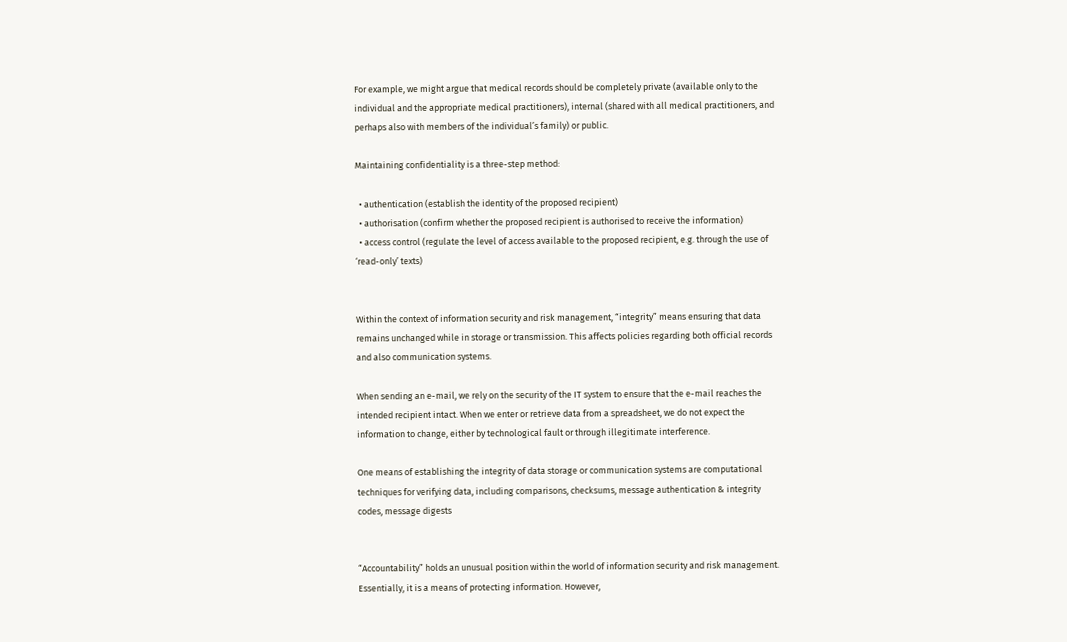For example, we might argue that medical records should be completely private (available only to the individual and the appropriate medical practitioners), internal (shared with all medical practitioners, and perhaps also with members of the individual’s family) or public.

Maintaining confidentiality is a three-step method:

  • authentication (establish the identity of the proposed recipient)
  • authorisation (confirm whether the proposed recipient is authorised to receive the information)
  • access control (regulate the level of access available to the proposed recipient, e.g. through the use of ‘read-only’ texts)


Within the context of information security and risk management, “integrity” means ensuring that data remains unchanged while in storage or transmission. This affects policies regarding both official records and also communication systems.

When sending an e-mail, we rely on the security of the IT system to ensure that the e-mail reaches the intended recipient intact. When we enter or retrieve data from a spreadsheet, we do not expect the information to change, either by technological fault or through illegitimate interference.

One means of establishing the integrity of data storage or communication systems are computational techniques for verifying data, including comparisons, checksums, message authentication & integrity codes, message digests


“Accountability” holds an unusual position within the world of information security and risk management. Essentially, it is a means of protecting information. However,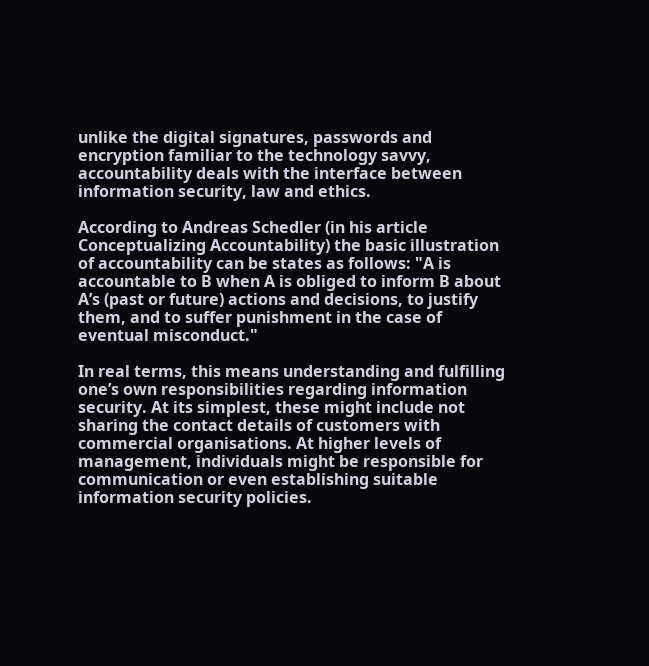unlike the digital signatures, passwords and encryption familiar to the technology savvy, accountability deals with the interface between information security, law and ethics.

According to Andreas Schedler (in his article Conceptualizing Accountability) the basic illustration of accountability can be states as follows: "A is accountable to B when A is obliged to inform B about A’s (past or future) actions and decisions, to justify them, and to suffer punishment in the case of eventual misconduct."

In real terms, this means understanding and fulfilling one’s own responsibilities regarding information security. At its simplest, these might include not sharing the contact details of customers with commercial organisations. At higher levels of management, individuals might be responsible for communication or even establishing suitable information security policies.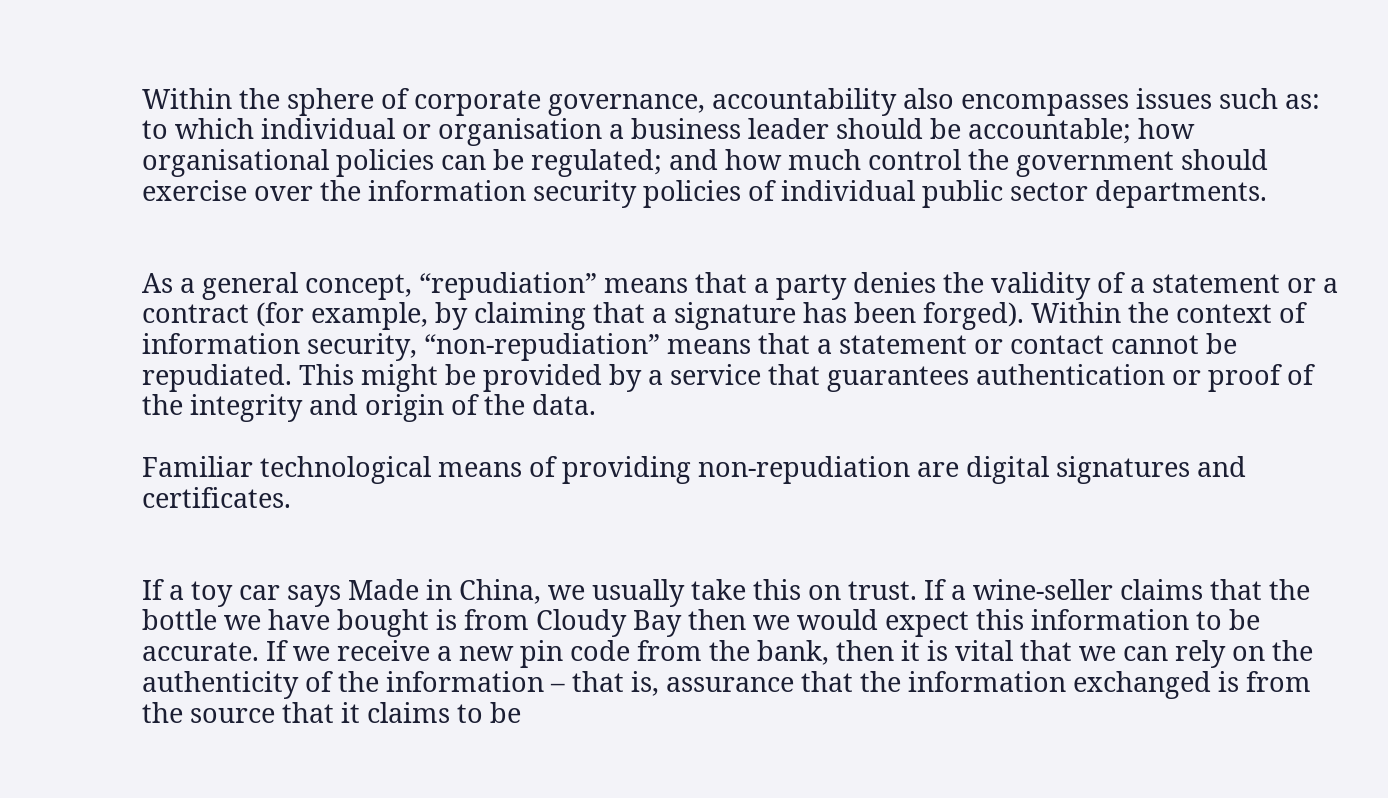Within the sphere of corporate governance, accountability also encompasses issues such as: to which individual or organisation a business leader should be accountable; how organisational policies can be regulated; and how much control the government should exercise over the information security policies of individual public sector departments.


As a general concept, “repudiation” means that a party denies the validity of a statement or a contract (for example, by claiming that a signature has been forged). Within the context of information security, “non-repudiation” means that a statement or contact cannot be repudiated. This might be provided by a service that guarantees authentication or proof of the integrity and origin of the data.

Familiar technological means of providing non-repudiation are digital signatures and certificates.


If a toy car says Made in China, we usually take this on trust. If a wine-seller claims that the bottle we have bought is from Cloudy Bay then we would expect this information to be accurate. If we receive a new pin code from the bank, then it is vital that we can rely on the authenticity of the information – that is, assurance that the information exchanged is from the source that it claims to be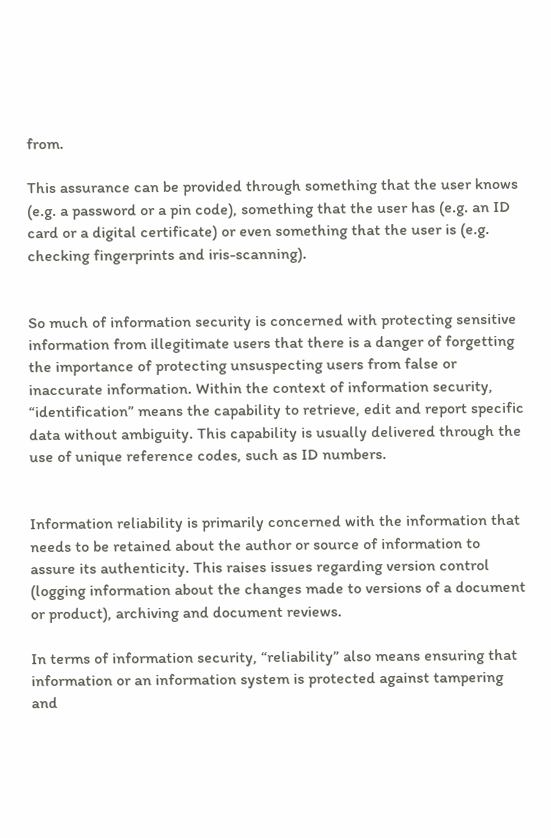from.

This assurance can be provided through something that the user knows (e.g. a password or a pin code), something that the user has (e.g. an ID card or a digital certificate) or even something that the user is (e.g. checking fingerprints and iris-scanning).


So much of information security is concerned with protecting sensitive information from illegitimate users that there is a danger of forgetting the importance of protecting unsuspecting users from false or inaccurate information. Within the context of information security, “identification” means the capability to retrieve, edit and report specific data without ambiguity. This capability is usually delivered through the use of unique reference codes, such as ID numbers.


Information reliability is primarily concerned with the information that needs to be retained about the author or source of information to assure its authenticity. This raises issues regarding version control (logging information about the changes made to versions of a document or product), archiving and document reviews.

In terms of information security, “reliability” also means ensuring that information or an information system is protected against tampering and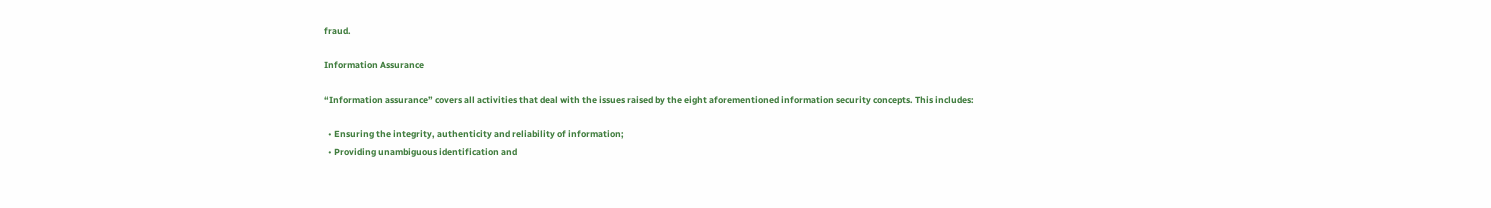fraud.

Information Assurance

“Information assurance” covers all activities that deal with the issues raised by the eight aforementioned information security concepts. This includes:

  • Ensuring the integrity, authenticity and reliability of information;
  • Providing unambiguous identification and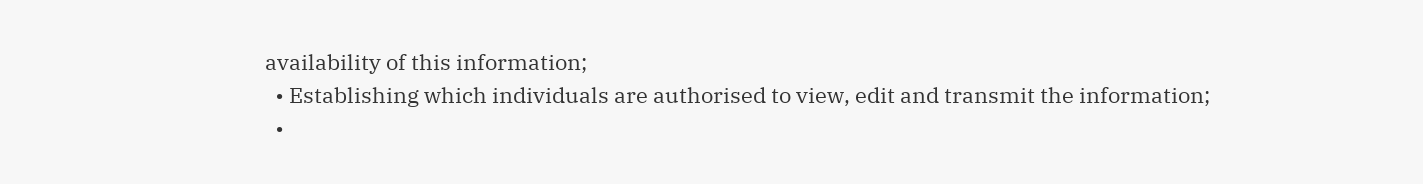availability of this information;
  • Establishing which individuals are authorised to view, edit and transmit the information;
  •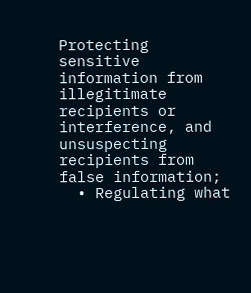Protecting sensitive information from illegitimate recipients or interference, and unsuspecting recipients from false information;
  • Regulating what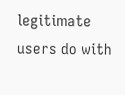legitimate users do with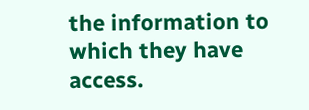the information to which they have access.